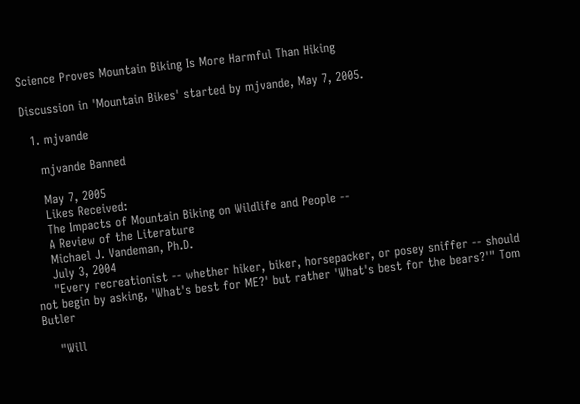Science Proves Mountain Biking Is More Harmful Than Hiking

Discussion in 'Mountain Bikes' started by mjvande, May 7, 2005.

  1. mjvande

    mjvande Banned

    May 7, 2005
    Likes Received:
    The Impacts of Mountain Biking on Wildlife and People --
    A Review of the Literature
    Michael J. Vandeman, Ph.D.
    July 3, 2004
    "Every recreationist -- whether hiker, biker, horsepacker, or posey sniffer -- should not begin by asking, 'What's best for ME?' but rather 'What's best for the bears?'" Tom Butler

    "Will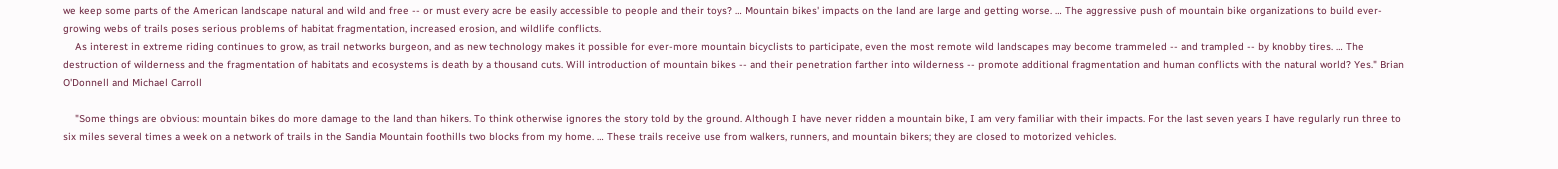we keep some parts of the American landscape natural and wild and free -- or must every acre be easily accessible to people and their toys? … Mountain bikes' impacts on the land are large and getting worse. … The aggressive push of mountain bike organizations to build ever-growing webs of trails poses serious problems of habitat fragmentation, increased erosion, and wildlife conflicts.
    As interest in extreme riding continues to grow, as trail networks burgeon, and as new technology makes it possible for ever-more mountain bicyclists to participate, even the most remote wild landscapes may become trammeled -- and trampled -- by knobby tires. … The destruction of wilderness and the fragmentation of habitats and ecosystems is death by a thousand cuts. Will introduction of mountain bikes -- and their penetration farther into wilderness -- promote additional fragmentation and human conflicts with the natural world? Yes." Brian O'Donnell and Michael Carroll

    "Some things are obvious: mountain bikes do more damage to the land than hikers. To think otherwise ignores the story told by the ground. Although I have never ridden a mountain bike, I am very familiar with their impacts. For the last seven years I have regularly run three to six miles several times a week on a network of trails in the Sandia Mountain foothills two blocks from my home. … These trails receive use from walkers, runners, and mountain bikers; they are closed to motorized vehicles.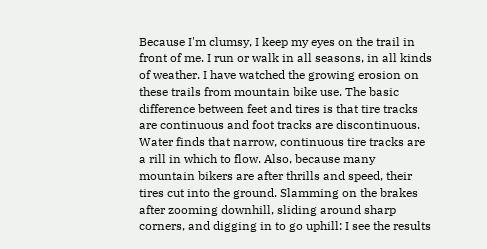Because I'm clumsy, I keep my eyes on the trail in front of me. I run or walk in all seasons, in all kinds of weather. I have watched the growing erosion on these trails from mountain bike use. The basic difference between feet and tires is that tire tracks are continuous and foot tracks are discontinuous. Water finds that narrow, continuous tire tracks are a rill in which to flow. Also, because many mountain bikers are after thrills and speed, their tires cut into the ground. Slamming on the brakes after zooming downhill, sliding around sharp corners, and digging in to go uphill: I see the results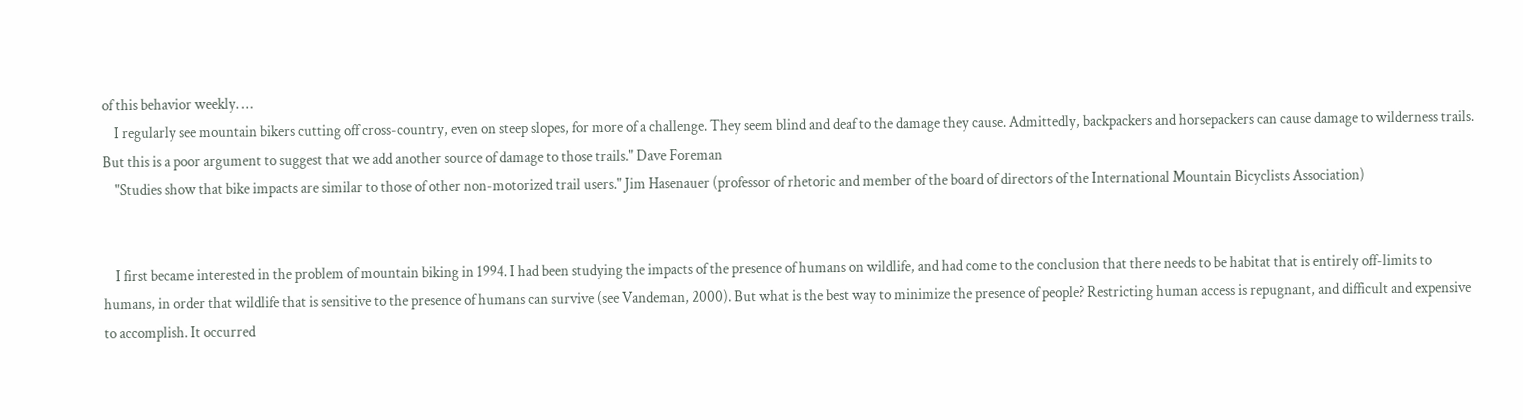of this behavior weekly. …
    I regularly see mountain bikers cutting off cross-country, even on steep slopes, for more of a challenge. They seem blind and deaf to the damage they cause. Admittedly, backpackers and horsepackers can cause damage to wilderness trails. But this is a poor argument to suggest that we add another source of damage to those trails." Dave Foreman
    "Studies show that bike impacts are similar to those of other non-motorized trail users." Jim Hasenauer (professor of rhetoric and member of the board of directors of the International Mountain Bicyclists Association)


    I first became interested in the problem of mountain biking in 1994. I had been studying the impacts of the presence of humans on wildlife, and had come to the conclusion that there needs to be habitat that is entirely off-limits to humans, in order that wildlife that is sensitive to the presence of humans can survive (see Vandeman, 2000). But what is the best way to minimize the presence of people? Restricting human access is repugnant, and difficult and expensive to accomplish. It occurred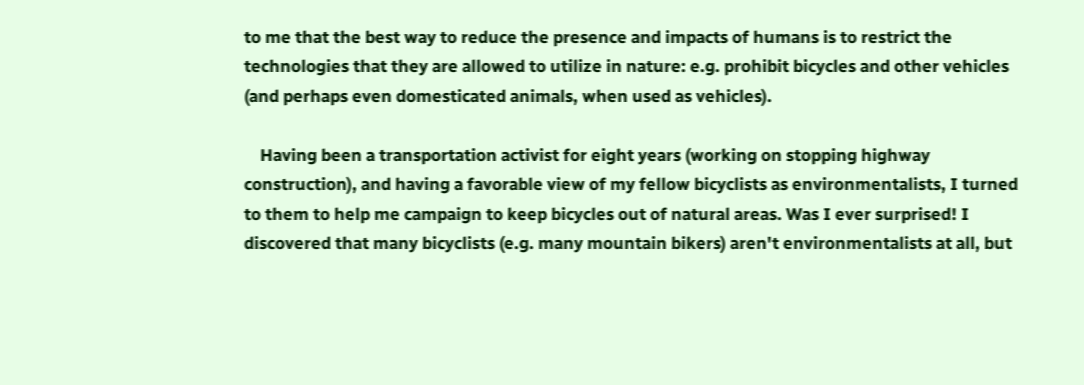to me that the best way to reduce the presence and impacts of humans is to restrict the technologies that they are allowed to utilize in nature: e.g. prohibit bicycles and other vehicles (and perhaps even domesticated animals, when used as vehicles).

    Having been a transportation activist for eight years (working on stopping highway construction), and having a favorable view of my fellow bicyclists as environmentalists, I turned to them to help me campaign to keep bicycles out of natural areas. Was I ever surprised! I discovered that many bicyclists (e.g. many mountain bikers) aren't environmentalists at all, but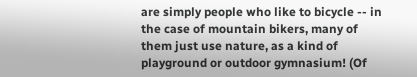are simply people who like to bicycle -- in the case of mountain bikers, many of them just use nature, as a kind of playground or outdoor gymnasium! (Of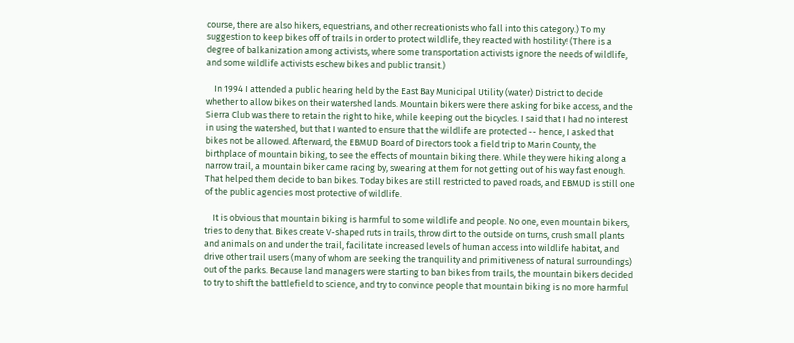course, there are also hikers, equestrians, and other recreationists who fall into this category.) To my suggestion to keep bikes off of trails in order to protect wildlife, they reacted with hostility! (There is a degree of balkanization among activists, where some transportation activists ignore the needs of wildlife, and some wildlife activists eschew bikes and public transit.)

    In 1994 I attended a public hearing held by the East Bay Municipal Utility (water) District to decide whether to allow bikes on their watershed lands. Mountain bikers were there asking for bike access, and the Sierra Club was there to retain the right to hike, while keeping out the bicycles. I said that I had no interest in using the watershed, but that I wanted to ensure that the wildlife are protected -- hence, I asked that bikes not be allowed. Afterward, the EBMUD Board of Directors took a field trip to Marin County, the birthplace of mountain biking, to see the effects of mountain biking there. While they were hiking along a narrow trail, a mountain biker came racing by, swearing at them for not getting out of his way fast enough. That helped them decide to ban bikes. Today bikes are still restricted to paved roads, and EBMUD is still one of the public agencies most protective of wildlife.

    It is obvious that mountain biking is harmful to some wildlife and people. No one, even mountain bikers, tries to deny that. Bikes create V-shaped ruts in trails, throw dirt to the outside on turns, crush small plants and animals on and under the trail, facilitate increased levels of human access into wildlife habitat, and drive other trail users (many of whom are seeking the tranquility and primitiveness of natural surroundings) out of the parks. Because land managers were starting to ban bikes from trails, the mountain bikers decided to try to shift the battlefield to science, and try to convince people that mountain biking is no more harmful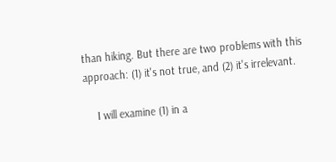than hiking. But there are two problems with this approach: (1) it's not true, and (2) it's irrelevant.

    I will examine (1) in a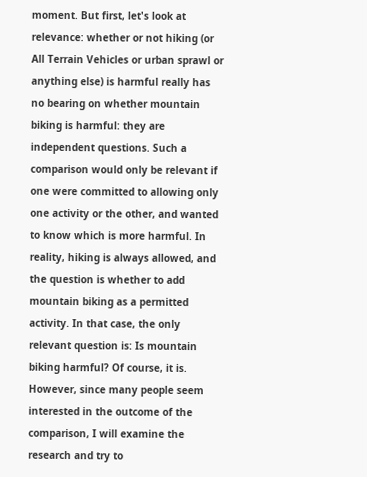moment. But first, let's look at relevance: whether or not hiking (or All Terrain Vehicles or urban sprawl or anything else) is harmful really has no bearing on whether mountain biking is harmful: they are independent questions. Such a comparison would only be relevant if one were committed to allowing only one activity or the other, and wanted to know which is more harmful. In reality, hiking is always allowed, and the question is whether to add mountain biking as a permitted activity. In that case, the only relevant question is: Is mountain biking harmful? Of course, it is. However, since many people seem interested in the outcome of the comparison, I will examine the research and try to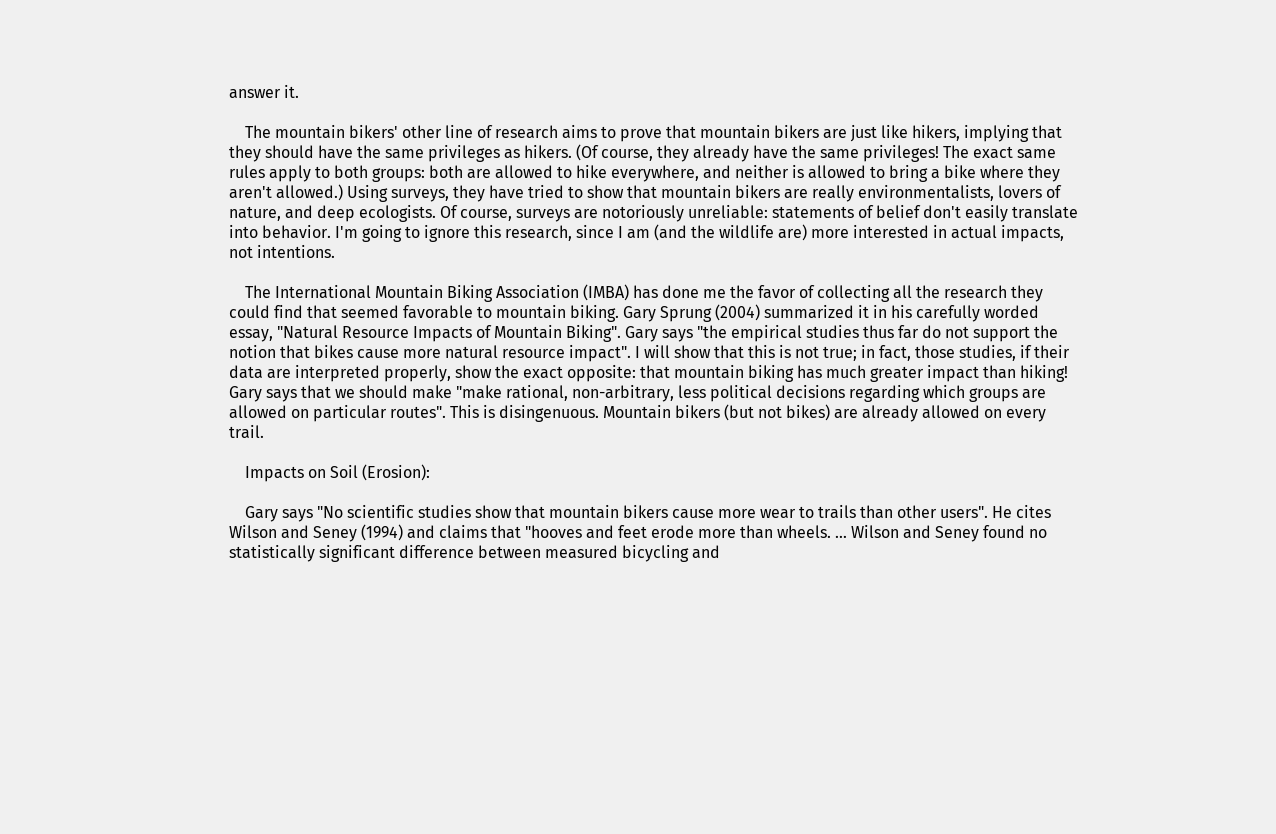answer it.

    The mountain bikers' other line of research aims to prove that mountain bikers are just like hikers, implying that they should have the same privileges as hikers. (Of course, they already have the same privileges! The exact same rules apply to both groups: both are allowed to hike everywhere, and neither is allowed to bring a bike where they aren't allowed.) Using surveys, they have tried to show that mountain bikers are really environmentalists, lovers of nature, and deep ecologists. Of course, surveys are notoriously unreliable: statements of belief don't easily translate into behavior. I'm going to ignore this research, since I am (and the wildlife are) more interested in actual impacts, not intentions.

    The International Mountain Biking Association (IMBA) has done me the favor of collecting all the research they could find that seemed favorable to mountain biking. Gary Sprung (2004) summarized it in his carefully worded essay, "Natural Resource Impacts of Mountain Biking". Gary says "the empirical studies thus far do not support the notion that bikes cause more natural resource impact". I will show that this is not true; in fact, those studies, if their data are interpreted properly, show the exact opposite: that mountain biking has much greater impact than hiking! Gary says that we should make "make rational, non-arbitrary, less political decisions regarding which groups are allowed on particular routes". This is disingenuous. Mountain bikers (but not bikes) are already allowed on every trail.

    Impacts on Soil (Erosion):

    Gary says "No scientific studies show that mountain bikers cause more wear to trails than other users". He cites Wilson and Seney (1994) and claims that "hooves and feet erode more than wheels. … Wilson and Seney found no statistically significant difference between measured bicycling and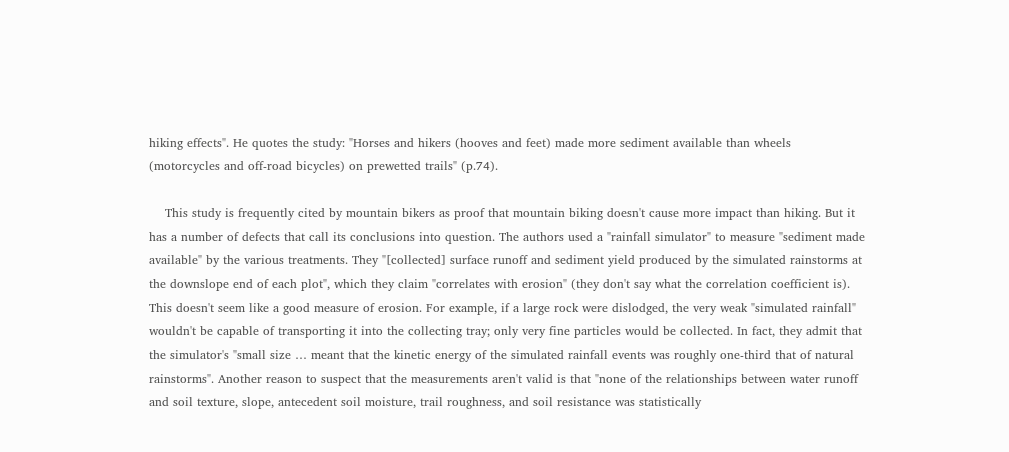hiking effects". He quotes the study: "Horses and hikers (hooves and feet) made more sediment available than wheels (motorcycles and off-road bicycles) on prewetted trails" (p.74).

    This study is frequently cited by mountain bikers as proof that mountain biking doesn't cause more impact than hiking. But it has a number of defects that call its conclusions into question. The authors used a "rainfall simulator" to measure "sediment made available" by the various treatments. They "[collected] surface runoff and sediment yield produced by the simulated rainstorms at the downslope end of each plot", which they claim "correlates with erosion" (they don't say what the correlation coefficient is). This doesn't seem like a good measure of erosion. For example, if a large rock were dislodged, the very weak "simulated rainfall" wouldn't be capable of transporting it into the collecting tray; only very fine particles would be collected. In fact, they admit that the simulator's "small size … meant that the kinetic energy of the simulated rainfall events was roughly one-third that of natural rainstorms". Another reason to suspect that the measurements aren't valid is that "none of the relationships between water runoff and soil texture, slope, antecedent soil moisture, trail roughness, and soil resistance was statistically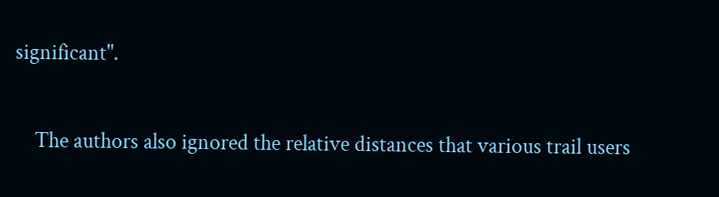significant".

    The authors also ignored the relative distances that various trail users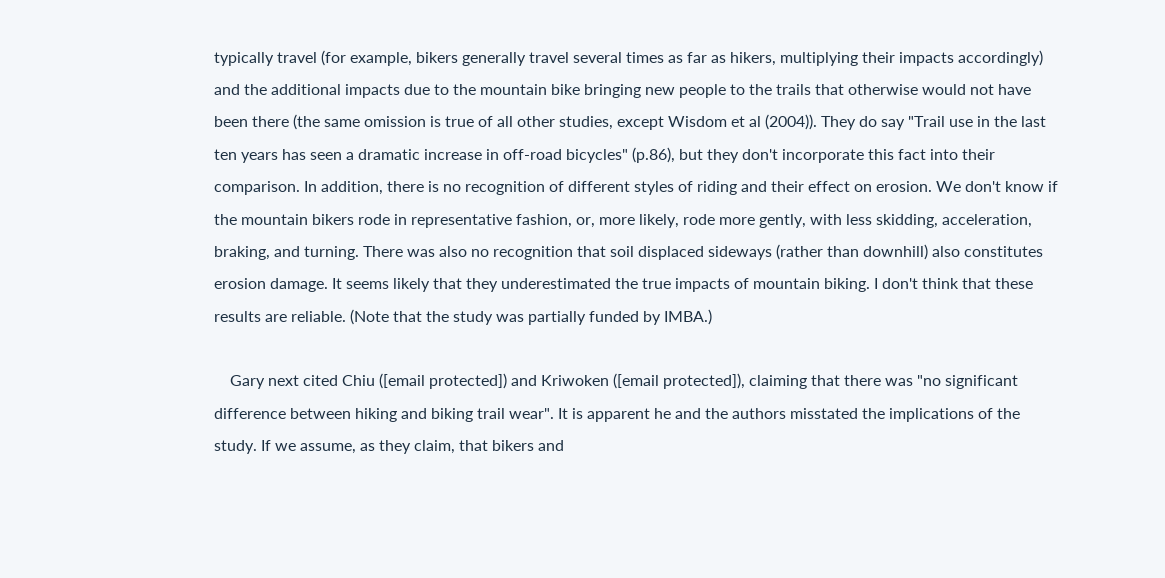typically travel (for example, bikers generally travel several times as far as hikers, multiplying their impacts accordingly) and the additional impacts due to the mountain bike bringing new people to the trails that otherwise would not have been there (the same omission is true of all other studies, except Wisdom et al (2004)). They do say "Trail use in the last ten years has seen a dramatic increase in off-road bicycles" (p.86), but they don't incorporate this fact into their comparison. In addition, there is no recognition of different styles of riding and their effect on erosion. We don't know if the mountain bikers rode in representative fashion, or, more likely, rode more gently, with less skidding, acceleration, braking, and turning. There was also no recognition that soil displaced sideways (rather than downhill) also constitutes erosion damage. It seems likely that they underestimated the true impacts of mountain biking. I don't think that these results are reliable. (Note that the study was partially funded by IMBA.)

    Gary next cited Chiu ([email protected]) and Kriwoken ([email protected]), claiming that there was "no significant difference between hiking and biking trail wear". It is apparent he and the authors misstated the implications of the study. If we assume, as they claim, that bikers and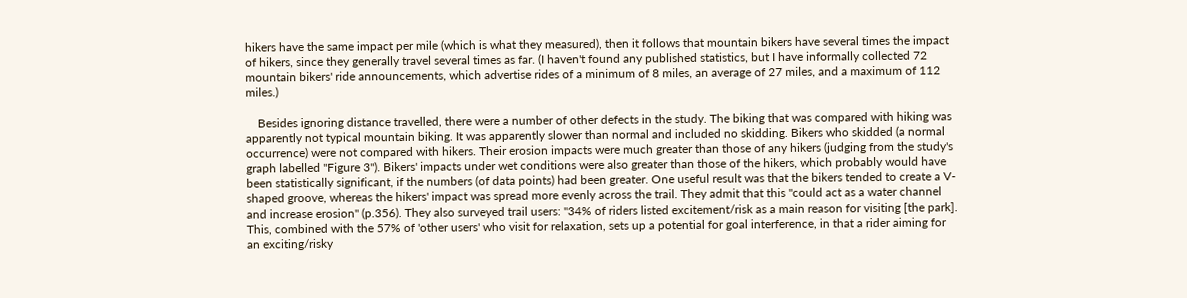hikers have the same impact per mile (which is what they measured), then it follows that mountain bikers have several times the impact of hikers, since they generally travel several times as far. (I haven't found any published statistics, but I have informally collected 72 mountain bikers' ride announcements, which advertise rides of a minimum of 8 miles, an average of 27 miles, and a maximum of 112 miles.)

    Besides ignoring distance travelled, there were a number of other defects in the study. The biking that was compared with hiking was apparently not typical mountain biking. It was apparently slower than normal and included no skidding. Bikers who skidded (a normal occurrence) were not compared with hikers. Their erosion impacts were much greater than those of any hikers (judging from the study's graph labelled "Figure 3"). Bikers' impacts under wet conditions were also greater than those of the hikers, which probably would have been statistically significant, if the numbers (of data points) had been greater. One useful result was that the bikers tended to create a V-shaped groove, whereas the hikers' impact was spread more evenly across the trail. They admit that this "could act as a water channel and increase erosion" (p.356). They also surveyed trail users: "34% of riders listed excitement/risk as a main reason for visiting [the park]. This, combined with the 57% of 'other users' who visit for relaxation, sets up a potential for goal interference, in that a rider aiming for an exciting/risky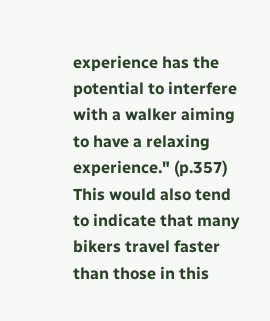experience has the potential to interfere with a walker aiming to have a relaxing experience." (p.357) This would also tend to indicate that many bikers travel faster than those in this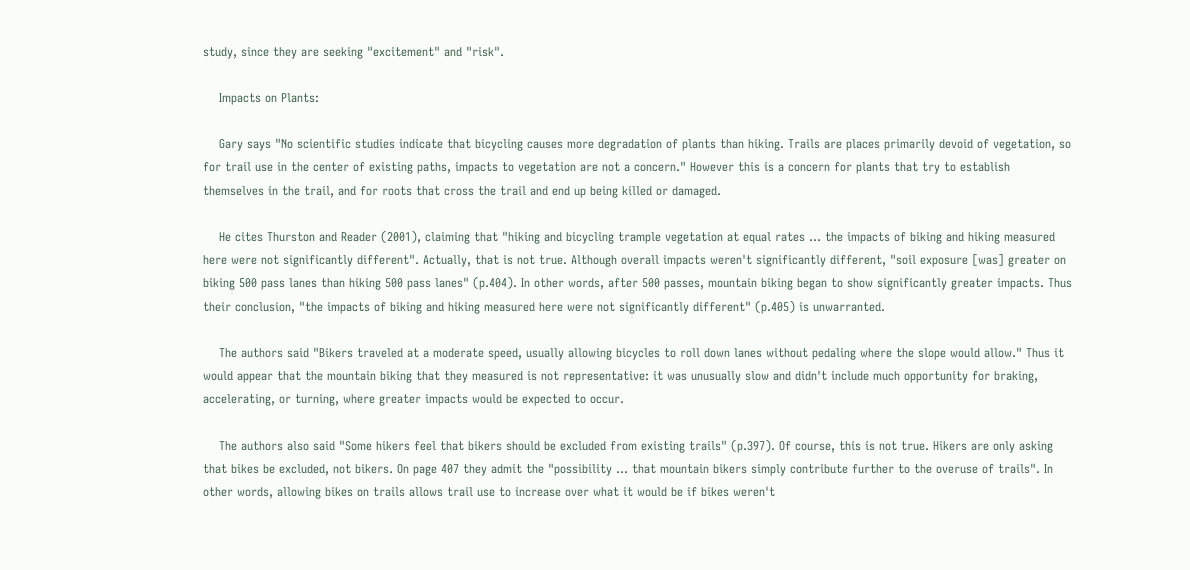study, since they are seeking "excitement" and "risk".

    Impacts on Plants:

    Gary says "No scientific studies indicate that bicycling causes more degradation of plants than hiking. Trails are places primarily devoid of vegetation, so for trail use in the center of existing paths, impacts to vegetation are not a concern." However this is a concern for plants that try to establish themselves in the trail, and for roots that cross the trail and end up being killed or damaged.

    He cites Thurston and Reader (2001), claiming that "hiking and bicycling trample vegetation at equal rates … the impacts of biking and hiking measured here were not significantly different". Actually, that is not true. Although overall impacts weren't significantly different, "soil exposure [was] greater on biking 500 pass lanes than hiking 500 pass lanes" (p.404). In other words, after 500 passes, mountain biking began to show significantly greater impacts. Thus their conclusion, "the impacts of biking and hiking measured here were not significantly different" (p.405) is unwarranted.

    The authors said "Bikers traveled at a moderate speed, usually allowing bicycles to roll down lanes without pedaling where the slope would allow." Thus it would appear that the mountain biking that they measured is not representative: it was unusually slow and didn't include much opportunity for braking, accelerating, or turning, where greater impacts would be expected to occur.

    The authors also said "Some hikers feel that bikers should be excluded from existing trails" (p.397). Of course, this is not true. Hikers are only asking that bikes be excluded, not bikers. On page 407 they admit the "possibility … that mountain bikers simply contribute further to the overuse of trails". In other words, allowing bikes on trails allows trail use to increase over what it would be if bikes weren't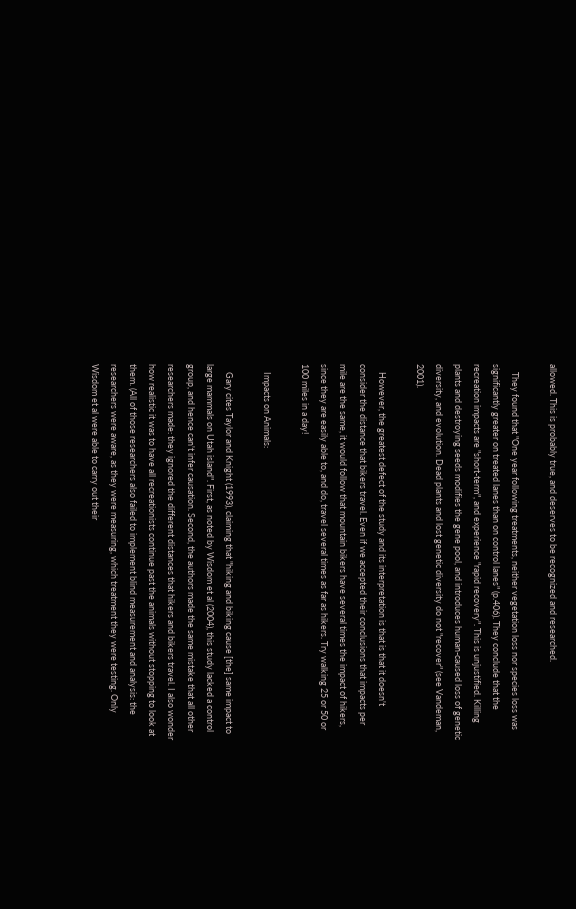allowed. This is probably true, and deserves to be recognized and researched.

    They found that "One year following treatments, neither vegetation loss nor species loss was significantly greater on treated lanes than on control lanes" (p.406). They conclude that the recreation impacts are "short-term", and experience "rapid recovery". This is unjustified. Killing plants and destroying seeds modifies the gene pool, and introduces human-caused loss of genetic diversity, and evolution. Dead plants and lost genetic diversity do not "recover" (see Vandeman, 2001).

    However, the greatest defect of the study and its interpretation is that is that it doesn't consider the distance that bikers travel. Even if we accepted their conclusions that impacts per mile are the same, it would follow that mountain bikers have several times the impact of hikers, since they are easily able to, and do, travel several times as far as hikers. Try walking 25 or 50 or 100 miles in a day!

    Impacts on Animals:

    Gary cites Taylor and Knight (1993), claiming that "hiking and biking cause [the] same impact to large mammals on Utah island". First, as noted by Wisdom et al (2004), this study lacked a control group, and hence can't infer causation. Second, the authors made the same mistake that all other researchers made: they ignored the different distances that hikers and bikers travel. I also wonder how realistic it was to have all recreationists continue past the animals without stopping to look at them. (All of those researchers also failed to implement blind measurement and analysis: the researchers were aware, as they were measuring, which treatment they were testing. Only Wisdom et al were able to carry out their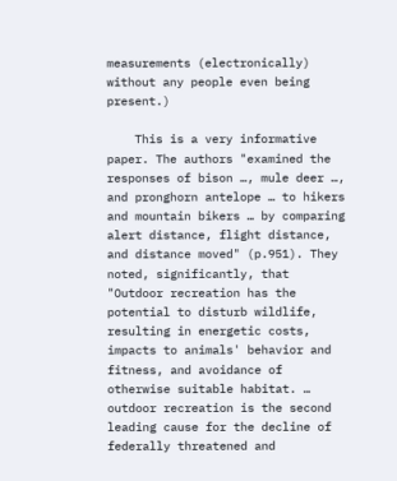measurements (electronically) without any people even being present.)

    This is a very informative paper. The authors "examined the responses of bison …, mule deer …, and pronghorn antelope … to hikers and mountain bikers … by comparing alert distance, flight distance, and distance moved" (p.951). They noted, significantly, that "Outdoor recreation has the potential to disturb wildlife, resulting in energetic costs, impacts to animals' behavior and fitness, and avoidance of otherwise suitable habitat. … outdoor recreation is the second leading cause for the decline of federally threatened and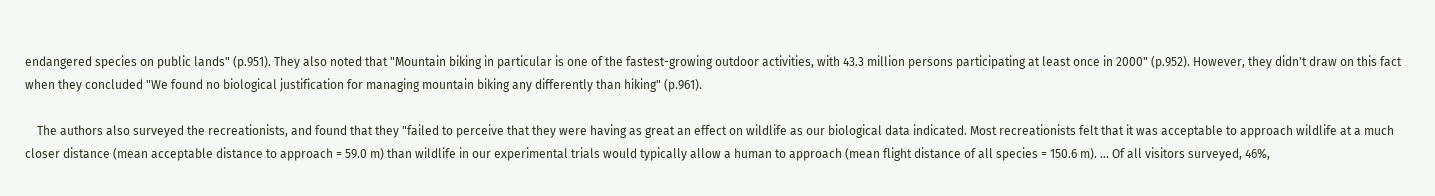endangered species on public lands" (p.951). They also noted that "Mountain biking in particular is one of the fastest-growing outdoor activities, with 43.3 million persons participating at least once in 2000" (p.952). However, they didn't draw on this fact when they concluded "We found no biological justification for managing mountain biking any differently than hiking" (p.961).

    The authors also surveyed the recreationists, and found that they "failed to perceive that they were having as great an effect on wildlife as our biological data indicated. Most recreationists felt that it was acceptable to approach wildlife at a much closer distance (mean acceptable distance to approach = 59.0 m) than wildlife in our experimental trials would typically allow a human to approach (mean flight distance of all species = 150.6 m). … Of all visitors surveyed, 46%,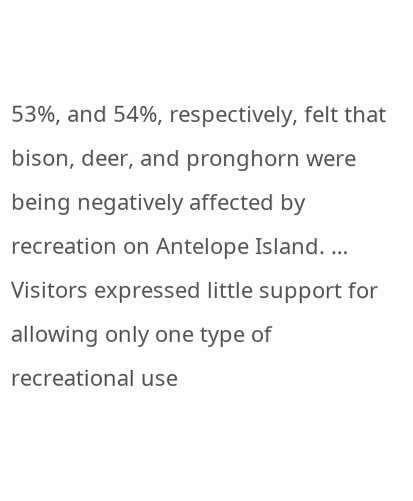53%, and 54%, respectively, felt that bison, deer, and pronghorn were being negatively affected by recreation on Antelope Island. … Visitors expressed little support for allowing only one type of recreational use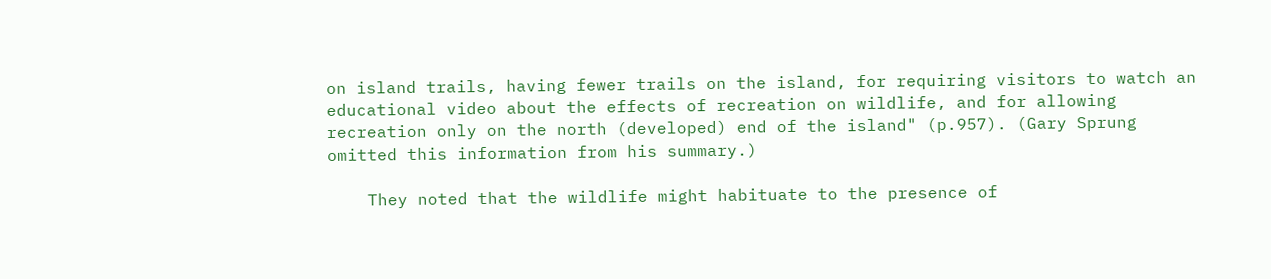on island trails, having fewer trails on the island, for requiring visitors to watch an educational video about the effects of recreation on wildlife, and for allowing recreation only on the north (developed) end of the island" (p.957). (Gary Sprung omitted this information from his summary.)

    They noted that the wildlife might habituate to the presence of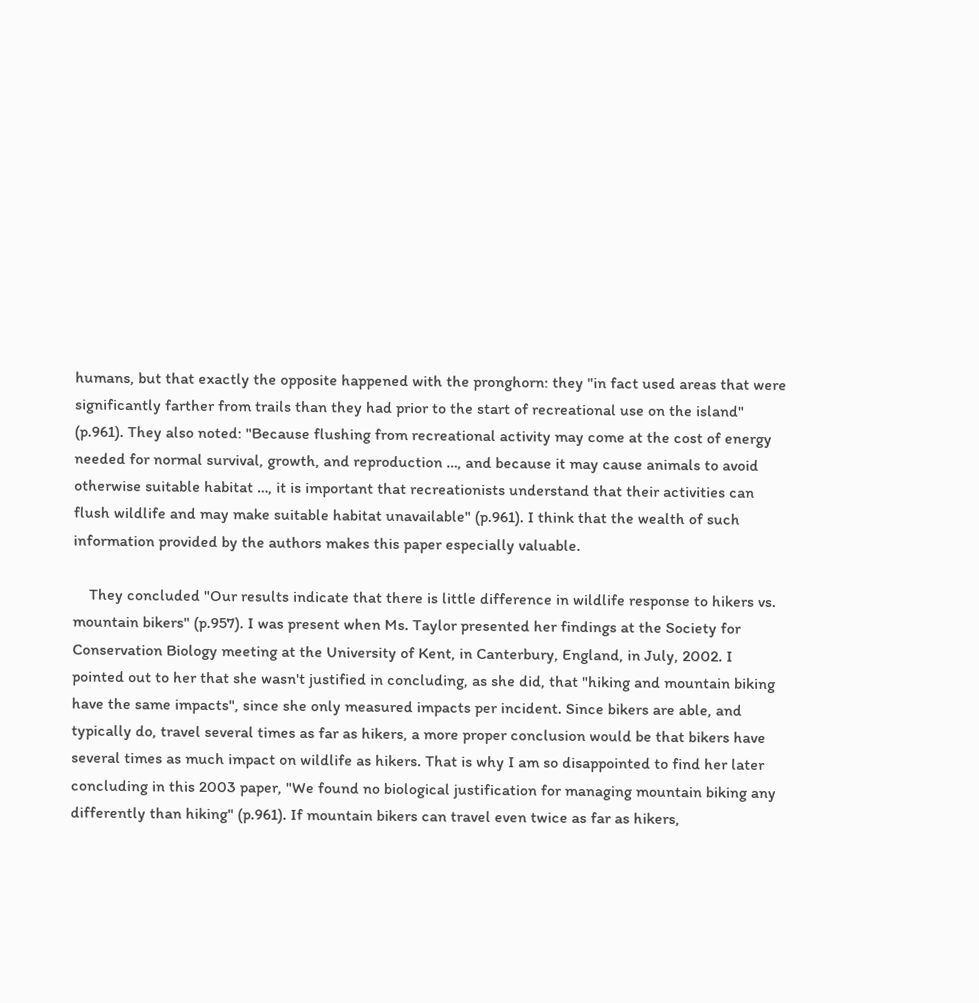humans, but that exactly the opposite happened with the pronghorn: they "in fact used areas that were significantly farther from trails than they had prior to the start of recreational use on the island" (p.961). They also noted: "Because flushing from recreational activity may come at the cost of energy needed for normal survival, growth, and reproduction …, and because it may cause animals to avoid otherwise suitable habitat …, it is important that recreationists understand that their activities can flush wildlife and may make suitable habitat unavailable" (p.961). I think that the wealth of such information provided by the authors makes this paper especially valuable.

    They concluded "Our results indicate that there is little difference in wildlife response to hikers vs. mountain bikers" (p.957). I was present when Ms. Taylor presented her findings at the Society for Conservation Biology meeting at the University of Kent, in Canterbury, England, in July, 2002. I pointed out to her that she wasn't justified in concluding, as she did, that "hiking and mountain biking have the same impacts", since she only measured impacts per incident. Since bikers are able, and typically do, travel several times as far as hikers, a more proper conclusion would be that bikers have several times as much impact on wildlife as hikers. That is why I am so disappointed to find her later concluding in this 2003 paper, "We found no biological justification for managing mountain biking any differently than hiking" (p.961). If mountain bikers can travel even twice as far as hikers,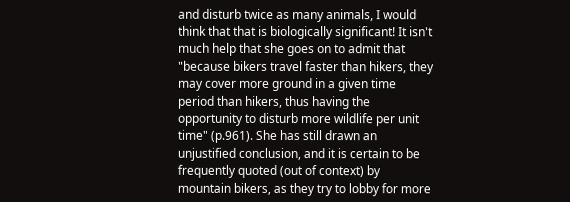and disturb twice as many animals, I would think that that is biologically significant! It isn't much help that she goes on to admit that "because bikers travel faster than hikers, they may cover more ground in a given time period than hikers, thus having the opportunity to disturb more wildlife per unit time" (p.961). She has still drawn an unjustified conclusion, and it is certain to be frequently quoted (out of context) by mountain bikers, as they try to lobby for more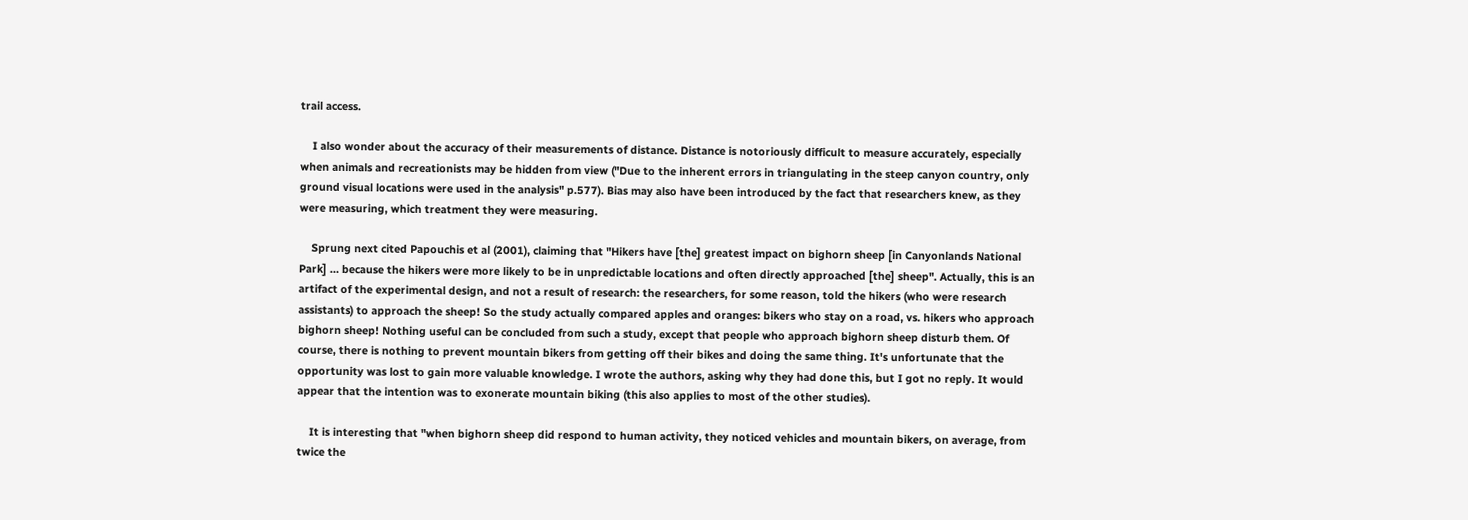trail access.

    I also wonder about the accuracy of their measurements of distance. Distance is notoriously difficult to measure accurately, especially when animals and recreationists may be hidden from view ("Due to the inherent errors in triangulating in the steep canyon country, only ground visual locations were used in the analysis" p.577). Bias may also have been introduced by the fact that researchers knew, as they were measuring, which treatment they were measuring.

    Sprung next cited Papouchis et al (2001), claiming that "Hikers have [the] greatest impact on bighorn sheep [in Canyonlands National Park] … because the hikers were more likely to be in unpredictable locations and often directly approached [the] sheep". Actually, this is an artifact of the experimental design, and not a result of research: the researchers, for some reason, told the hikers (who were research assistants) to approach the sheep! So the study actually compared apples and oranges: bikers who stay on a road, vs. hikers who approach bighorn sheep! Nothing useful can be concluded from such a study, except that people who approach bighorn sheep disturb them. Of course, there is nothing to prevent mountain bikers from getting off their bikes and doing the same thing. It's unfortunate that the opportunity was lost to gain more valuable knowledge. I wrote the authors, asking why they had done this, but I got no reply. It would appear that the intention was to exonerate mountain biking (this also applies to most of the other studies).

    It is interesting that "when bighorn sheep did respond to human activity, they noticed vehicles and mountain bikers, on average, from twice the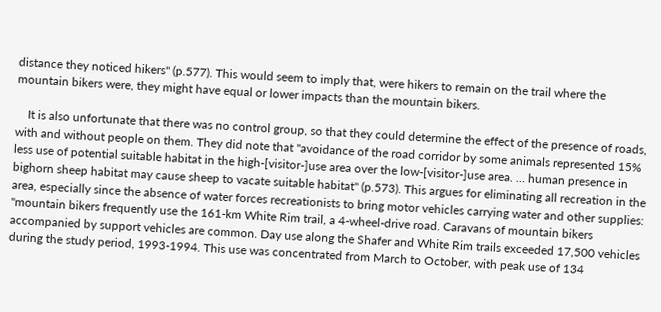distance they noticed hikers" (p.577). This would seem to imply that, were hikers to remain on the trail where the mountain bikers were, they might have equal or lower impacts than the mountain bikers.

    It is also unfortunate that there was no control group, so that they could determine the effect of the presence of roads, with and without people on them. They did note that "avoidance of the road corridor by some animals represented 15% less use of potential suitable habitat in the high-[visitor-]use area over the low-[visitor-]use area. … human presence in bighorn sheep habitat may cause sheep to vacate suitable habitat" (p.573). This argues for eliminating all recreation in the area, especially since the absence of water forces recreationists to bring motor vehicles carrying water and other supplies: "mountain bikers frequently use the 161-km White Rim trail, a 4-wheel-drive road. Caravans of mountain bikers accompanied by support vehicles are common. Day use along the Shafer and White Rim trails exceeded 17,500 vehicles during the study period, 1993-1994. This use was concentrated from March to October, with peak use of 134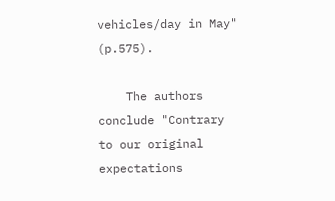vehicles/day in May" (p.575).

    The authors conclude "Contrary to our original expectations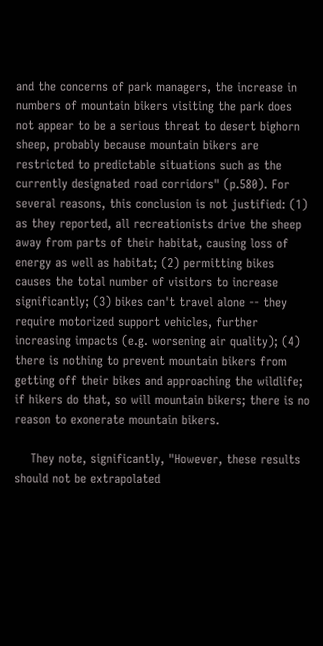and the concerns of park managers, the increase in numbers of mountain bikers visiting the park does not appear to be a serious threat to desert bighorn sheep, probably because mountain bikers are restricted to predictable situations such as the currently designated road corridors" (p.580). For several reasons, this conclusion is not justified: (1) as they reported, all recreationists drive the sheep away from parts of their habitat, causing loss of energy as well as habitat; (2) permitting bikes causes the total number of visitors to increase significantly; (3) bikes can't travel alone -- they require motorized support vehicles, further increasing impacts (e.g. worsening air quality); (4) there is nothing to prevent mountain bikers from getting off their bikes and approaching the wildlife; if hikers do that, so will mountain bikers; there is no reason to exonerate mountain bikers.

    They note, significantly, "However, these results should not be extrapolated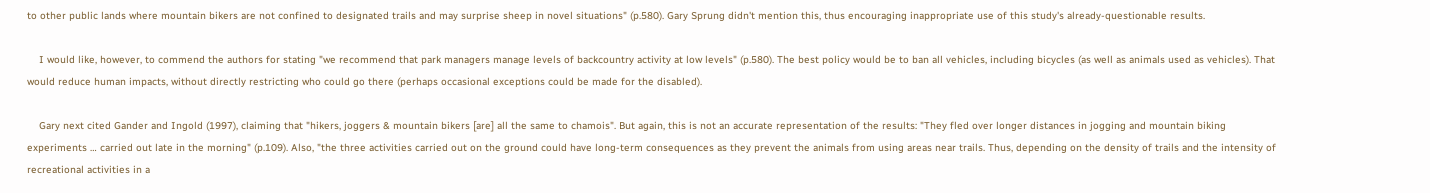to other public lands where mountain bikers are not confined to designated trails and may surprise sheep in novel situations" (p.580). Gary Sprung didn't mention this, thus encouraging inappropriate use of this study's already-questionable results.

    I would like, however, to commend the authors for stating "we recommend that park managers manage levels of backcountry activity at low levels" (p.580). The best policy would be to ban all vehicles, including bicycles (as well as animals used as vehicles). That would reduce human impacts, without directly restricting who could go there (perhaps occasional exceptions could be made for the disabled).

    Gary next cited Gander and Ingold (1997), claiming that "hikers, joggers & mountain bikers [are] all the same to chamois". But again, this is not an accurate representation of the results: "They fled over longer distances in jogging and mountain biking experiments … carried out late in the morning" (p.109). Also, "the three activities carried out on the ground could have long-term consequences as they prevent the animals from using areas near trails. Thus, depending on the density of trails and the intensity of recreational activities in a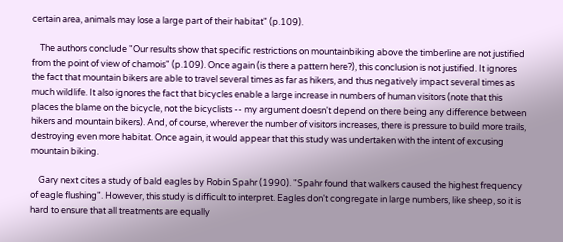certain area, animals may lose a large part of their habitat" (p.109).

    The authors conclude "Our results show that specific restrictions on mountainbiking above the timberline are not justified from the point of view of chamois" (p.109). Once again (is there a pattern here?), this conclusion is not justified. It ignores the fact that mountain bikers are able to travel several times as far as hikers, and thus negatively impact several times as much wildlife. It also ignores the fact that bicycles enable a large increase in numbers of human visitors (note that this places the blame on the bicycle, not the bicyclists -- my argument doesn't depend on there being any difference between hikers and mountain bikers). And, of course, wherever the number of visitors increases, there is pressure to build more trails, destroying even more habitat. Once again, it would appear that this study was undertaken with the intent of excusing mountain biking.

    Gary next cites a study of bald eagles by Robin Spahr (1990). "Spahr found that walkers caused the highest frequency of eagle flushing". However, this study is difficult to interpret. Eagles don't congregate in large numbers, like sheep, so it is hard to ensure that all treatments are equally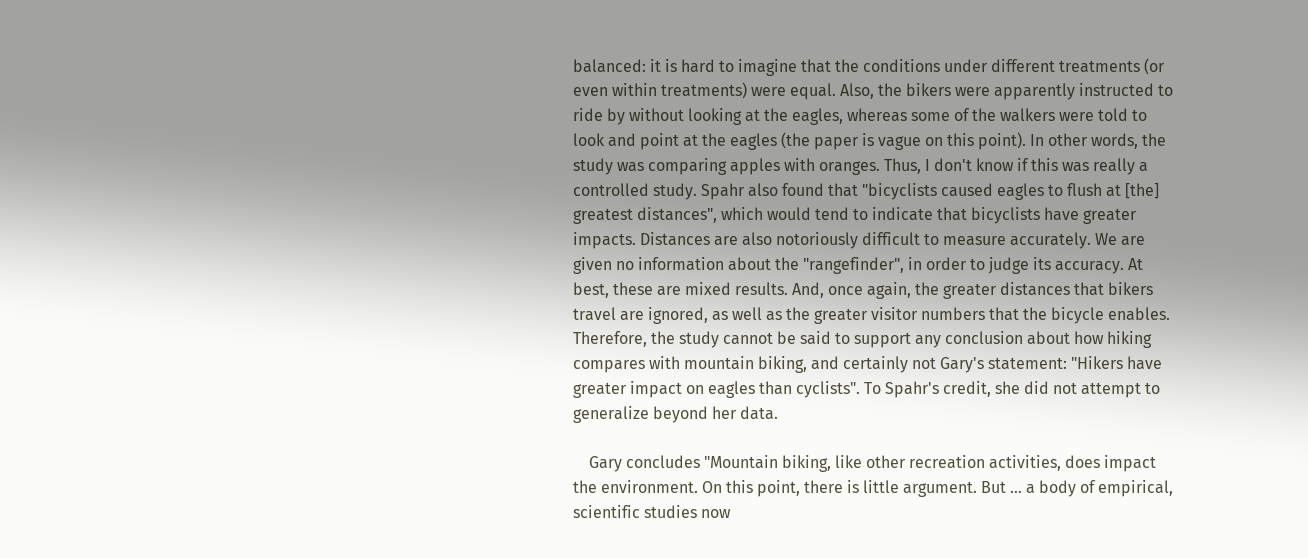balanced: it is hard to imagine that the conditions under different treatments (or even within treatments) were equal. Also, the bikers were apparently instructed to ride by without looking at the eagles, whereas some of the walkers were told to look and point at the eagles (the paper is vague on this point). In other words, the study was comparing apples with oranges. Thus, I don't know if this was really a controlled study. Spahr also found that "bicyclists caused eagles to flush at [the] greatest distances", which would tend to indicate that bicyclists have greater impacts. Distances are also notoriously difficult to measure accurately. We are given no information about the "rangefinder", in order to judge its accuracy. At best, these are mixed results. And, once again, the greater distances that bikers travel are ignored, as well as the greater visitor numbers that the bicycle enables. Therefore, the study cannot be said to support any conclusion about how hiking compares with mountain biking, and certainly not Gary's statement: "Hikers have greater impact on eagles than cyclists". To Spahr's credit, she did not attempt to generalize beyond her data.

    Gary concludes "Mountain biking, like other recreation activities, does impact the environment. On this point, there is little argument. But … a body of empirical, scientific studies now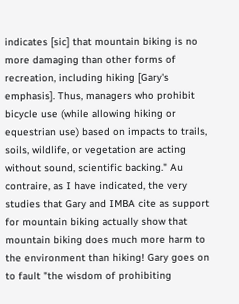indicates [sic] that mountain biking is no more damaging than other forms of recreation, including hiking [Gary's emphasis]. Thus, managers who prohibit bicycle use (while allowing hiking or equestrian use) based on impacts to trails, soils, wildlife, or vegetation are acting without sound, scientific backing." Au contraire, as I have indicated, the very studies that Gary and IMBA cite as support for mountain biking actually show that mountain biking does much more harm to the environment than hiking! Gary goes on to fault "the wisdom of prohibiting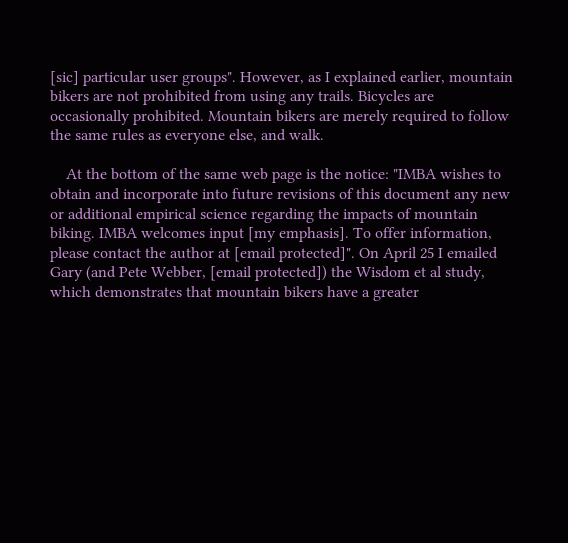[sic] particular user groups". However, as I explained earlier, mountain bikers are not prohibited from using any trails. Bicycles are occasionally prohibited. Mountain bikers are merely required to follow the same rules as everyone else, and walk.

    At the bottom of the same web page is the notice: "IMBA wishes to obtain and incorporate into future revisions of this document any new or additional empirical science regarding the impacts of mountain biking. IMBA welcomes input [my emphasis]. To offer information, please contact the author at [email protected]". On April 25 I emailed Gary (and Pete Webber, [email protected]) the Wisdom et al study, which demonstrates that mountain bikers have a greater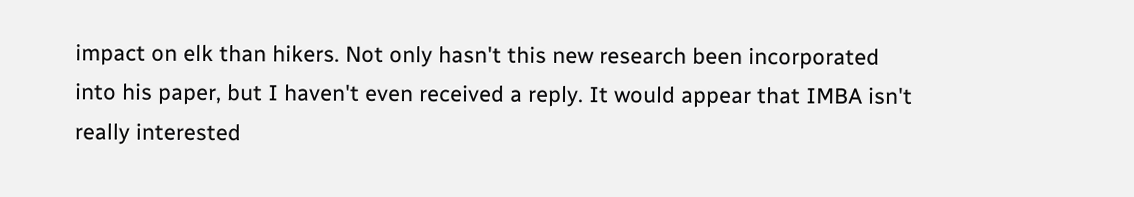impact on elk than hikers. Not only hasn't this new research been incorporated into his paper, but I haven't even received a reply. It would appear that IMBA isn't really interested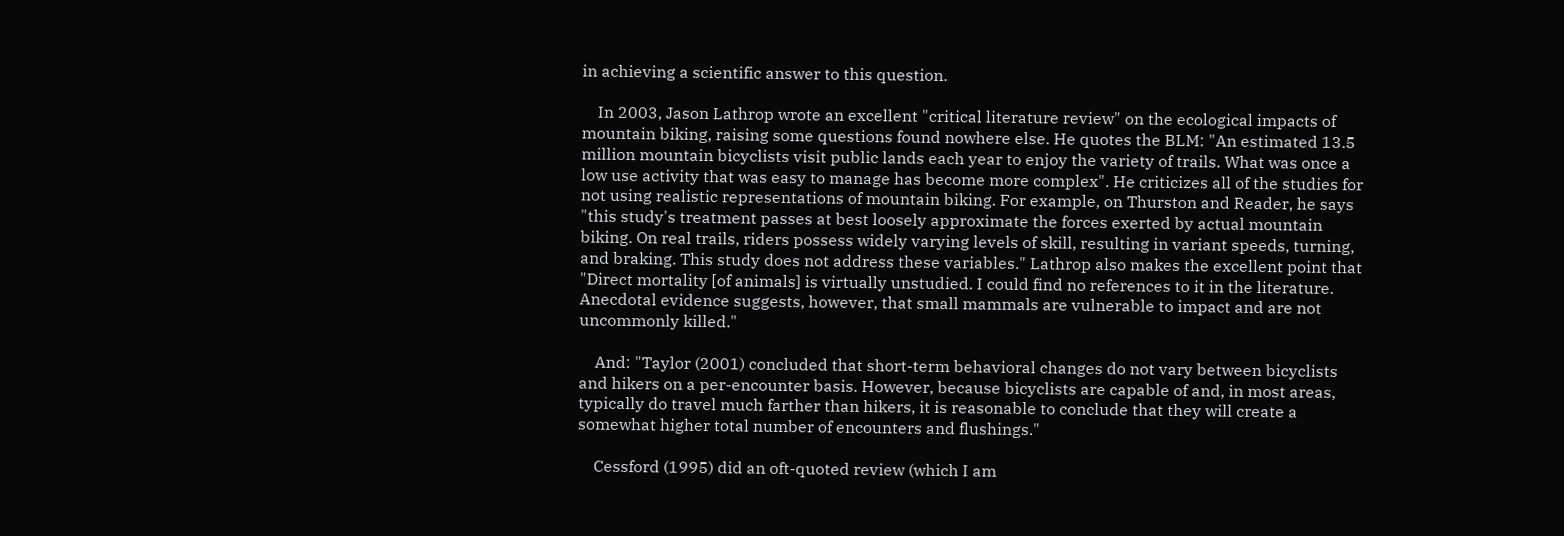in achieving a scientific answer to this question.

    In 2003, Jason Lathrop wrote an excellent "critical literature review" on the ecological impacts of mountain biking, raising some questions found nowhere else. He quotes the BLM: "An estimated 13.5 million mountain bicyclists visit public lands each year to enjoy the variety of trails. What was once a low use activity that was easy to manage has become more complex". He criticizes all of the studies for not using realistic representations of mountain biking. For example, on Thurston and Reader, he says "this study's treatment passes at best loosely approximate the forces exerted by actual mountain biking. On real trails, riders possess widely varying levels of skill, resulting in variant speeds, turning, and braking. This study does not address these variables." Lathrop also makes the excellent point that "Direct mortality [of animals] is virtually unstudied. I could find no references to it in the literature. Anecdotal evidence suggests, however, that small mammals are vulnerable to impact and are not uncommonly killed."

    And: "Taylor (2001) concluded that short-term behavioral changes do not vary between bicyclists and hikers on a per-encounter basis. However, because bicyclists are capable of and, in most areas, typically do travel much farther than hikers, it is reasonable to conclude that they will create a somewhat higher total number of encounters and flushings."

    Cessford (1995) did an oft-quoted review (which I am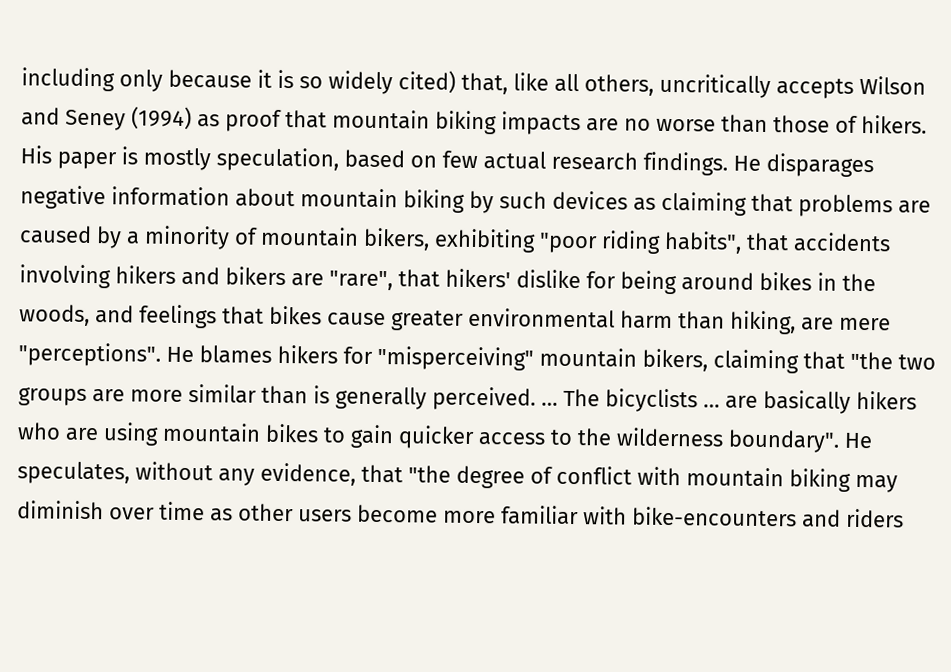including only because it is so widely cited) that, like all others, uncritically accepts Wilson and Seney (1994) as proof that mountain biking impacts are no worse than those of hikers. His paper is mostly speculation, based on few actual research findings. He disparages negative information about mountain biking by such devices as claiming that problems are caused by a minority of mountain bikers, exhibiting "poor riding habits", that accidents involving hikers and bikers are "rare", that hikers' dislike for being around bikes in the woods, and feelings that bikes cause greater environmental harm than hiking, are mere "perceptions". He blames hikers for "misperceiving" mountain bikers, claiming that "the two groups are more similar than is generally perceived. … The bicyclists … are basically hikers who are using mountain bikes to gain quicker access to the wilderness boundary". He speculates, without any evidence, that "the degree of conflict with mountain biking may diminish over time as other users become more familiar with bike-encounters and riders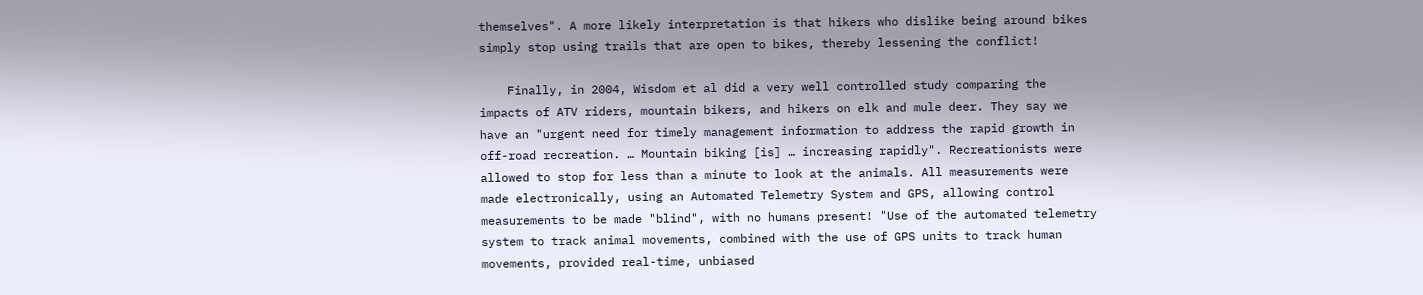themselves". A more likely interpretation is that hikers who dislike being around bikes simply stop using trails that are open to bikes, thereby lessening the conflict!

    Finally, in 2004, Wisdom et al did a very well controlled study comparing the impacts of ATV riders, mountain bikers, and hikers on elk and mule deer. They say we have an "urgent need for timely management information to address the rapid growth in off-road recreation. … Mountain biking [is] … increasing rapidly". Recreationists were allowed to stop for less than a minute to look at the animals. All measurements were made electronically, using an Automated Telemetry System and GPS, allowing control measurements to be made "blind", with no humans present! "Use of the automated telemetry system to track animal movements, combined with the use of GPS units to track human movements, provided real-time, unbiased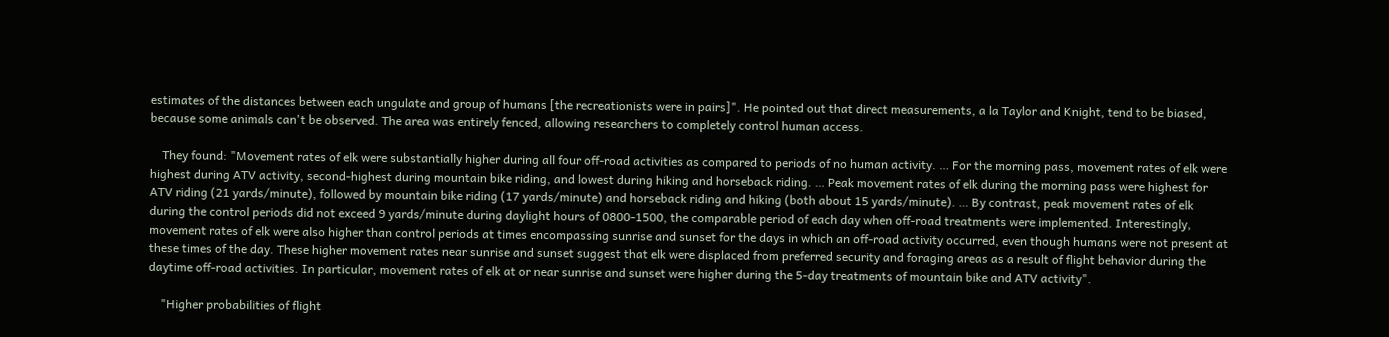estimates of the distances between each ungulate and group of humans [the recreationists were in pairs]". He pointed out that direct measurements, a la Taylor and Knight, tend to be biased, because some animals can't be observed. The area was entirely fenced, allowing researchers to completely control human access.

    They found: "Movement rates of elk were substantially higher during all four off-road activities as compared to periods of no human activity. … For the morning pass, movement rates of elk were highest during ATV activity, second-highest during mountain bike riding, and lowest during hiking and horseback riding. … Peak movement rates of elk during the morning pass were highest for ATV riding (21 yards/minute), followed by mountain bike riding (17 yards/minute) and horseback riding and hiking (both about 15 yards/minute). … By contrast, peak movement rates of elk during the control periods did not exceed 9 yards/minute during daylight hours of 0800-1500, the comparable period of each day when off-road treatments were implemented. Interestingly, movement rates of elk were also higher than control periods at times encompassing sunrise and sunset for the days in which an off-road activity occurred, even though humans were not present at these times of the day. These higher movement rates near sunrise and sunset suggest that elk were displaced from preferred security and foraging areas as a result of flight behavior during the daytime off-road activities. In particular, movement rates of elk at or near sunrise and sunset were higher during the 5-day treatments of mountain bike and ATV activity".

    "Higher probabilities of flight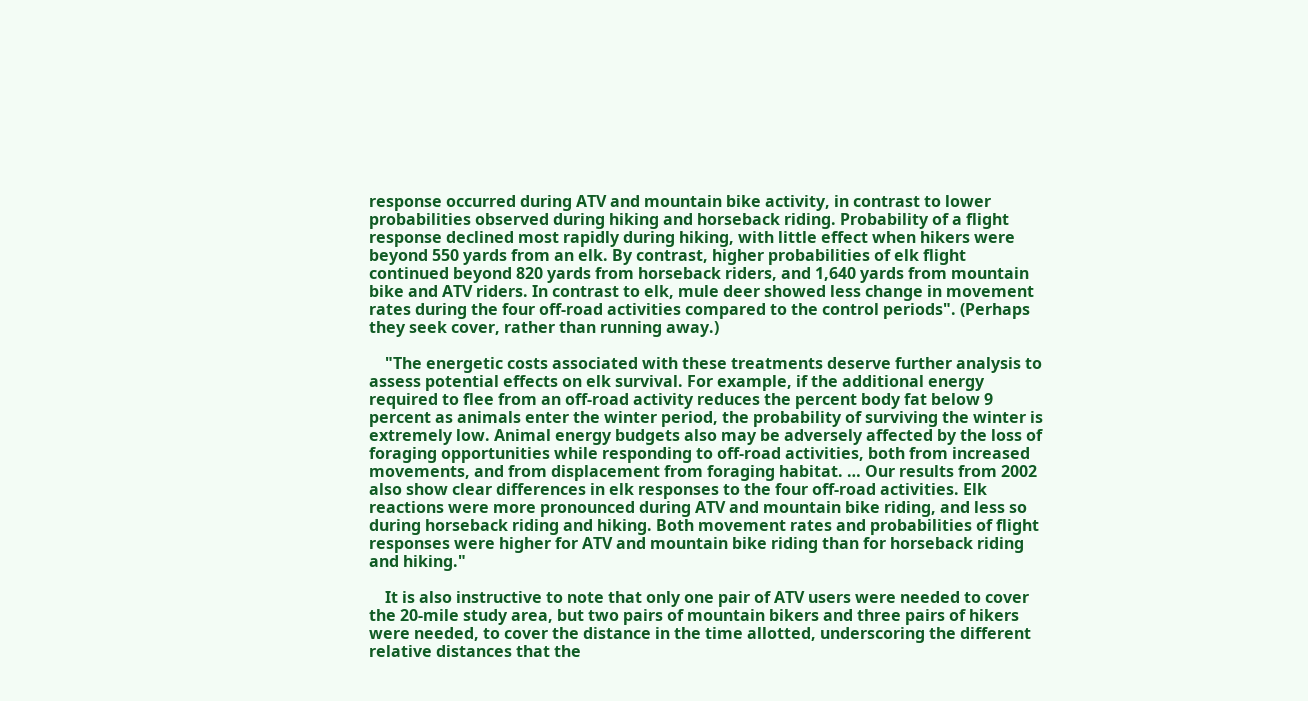response occurred during ATV and mountain bike activity, in contrast to lower probabilities observed during hiking and horseback riding. Probability of a flight response declined most rapidly during hiking, with little effect when hikers were beyond 550 yards from an elk. By contrast, higher probabilities of elk flight continued beyond 820 yards from horseback riders, and 1,640 yards from mountain bike and ATV riders. In contrast to elk, mule deer showed less change in movement rates during the four off-road activities compared to the control periods". (Perhaps they seek cover, rather than running away.)

    "The energetic costs associated with these treatments deserve further analysis to assess potential effects on elk survival. For example, if the additional energy required to flee from an off-road activity reduces the percent body fat below 9 percent as animals enter the winter period, the probability of surviving the winter is extremely low. Animal energy budgets also may be adversely affected by the loss of foraging opportunities while responding to off-road activities, both from increased movements, and from displacement from foraging habitat. … Our results from 2002 also show clear differences in elk responses to the four off-road activities. Elk reactions were more pronounced during ATV and mountain bike riding, and less so during horseback riding and hiking. Both movement rates and probabilities of flight responses were higher for ATV and mountain bike riding than for horseback riding and hiking."

    It is also instructive to note that only one pair of ATV users were needed to cover the 20-mile study area, but two pairs of mountain bikers and three pairs of hikers were needed, to cover the distance in the time allotted, underscoring the different relative distances that the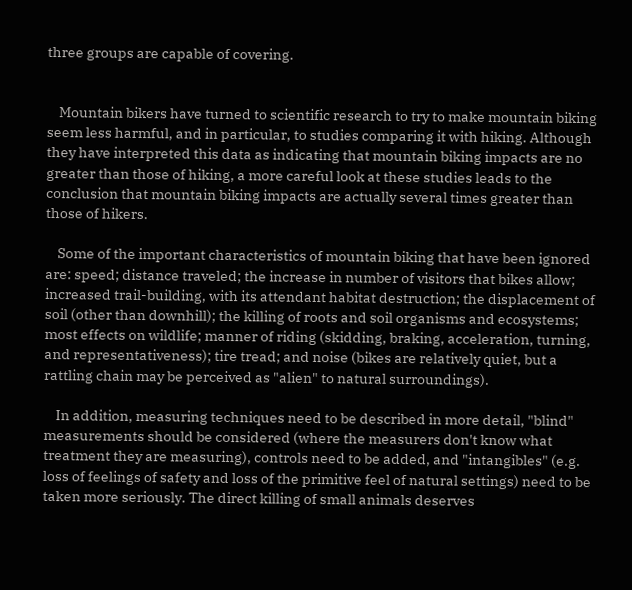three groups are capable of covering.


    Mountain bikers have turned to scientific research to try to make mountain biking seem less harmful, and in particular, to studies comparing it with hiking. Although they have interpreted this data as indicating that mountain biking impacts are no greater than those of hiking, a more careful look at these studies leads to the conclusion that mountain biking impacts are actually several times greater than those of hikers.

    Some of the important characteristics of mountain biking that have been ignored are: speed; distance traveled; the increase in number of visitors that bikes allow; increased trail-building, with its attendant habitat destruction; the displacement of soil (other than downhill); the killing of roots and soil organisms and ecosystems; most effects on wildlife; manner of riding (skidding, braking, acceleration, turning, and representativeness); tire tread; and noise (bikes are relatively quiet, but a rattling chain may be perceived as "alien" to natural surroundings).

    In addition, measuring techniques need to be described in more detail, "blind" measurements should be considered (where the measurers don't know what treatment they are measuring), controls need to be added, and "intangibles" (e.g. loss of feelings of safety and loss of the primitive feel of natural settings) need to be taken more seriously. The direct killing of small animals deserves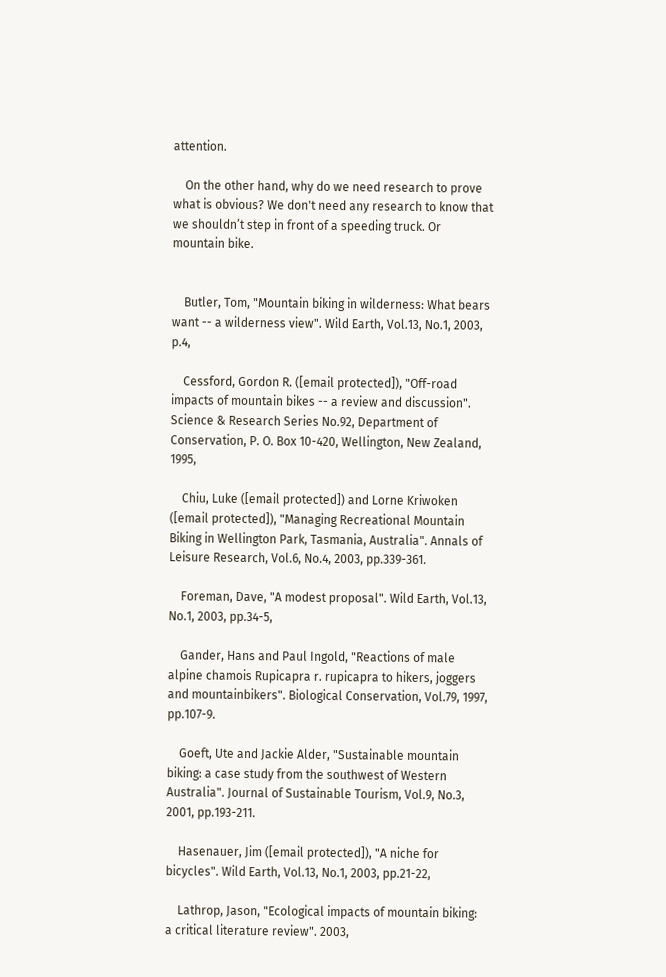attention.

    On the other hand, why do we need research to prove what is obvious? We don't need any research to know that we shouldn’t step in front of a speeding truck. Or mountain bike.


    Butler, Tom, "Mountain biking in wilderness: What bears want -- a wilderness view". Wild Earth, Vol.13, No.1, 2003, p.4,

    Cessford, Gordon R. ([email protected]), "Off-road impacts of mountain bikes -- a review and discussion". Science & Research Series No.92, Department of Conservation, P. O. Box 10-420, Wellington, New Zealand, 1995,

    Chiu, Luke ([email protected]) and Lorne Kriwoken ([email protected]), "Managing Recreational Mountain Biking in Wellington Park, Tasmania, Australia". Annals of Leisure Research, Vol.6, No.4, 2003, pp.339-361.

    Foreman, Dave, "A modest proposal". Wild Earth, Vol.13, No.1, 2003, pp.34-5,

    Gander, Hans and Paul Ingold, "Reactions of male alpine chamois Rupicapra r. rupicapra to hikers, joggers and mountainbikers". Biological Conservation, Vol.79, 1997, pp.107-9.

    Goeft, Ute and Jackie Alder, "Sustainable mountain biking: a case study from the southwest of Western Australia". Journal of Sustainable Tourism, Vol.9, No.3, 2001, pp.193-211.

    Hasenauer, Jim ([email protected]), "A niche for bicycles". Wild Earth, Vol.13, No.1, 2003, pp.21-22,

    Lathrop, Jason, "Ecological impacts of mountain biking: a critical literature review". 2003,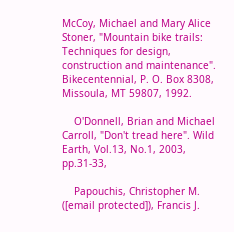McCoy, Michael and Mary Alice Stoner, "Mountain bike trails: Techniques for design, construction and maintenance". Bikecentennial, P. O. Box 8308, Missoula, MT 59807, 1992.

    O'Donnell, Brian and Michael Carroll, "Don't tread here". Wild Earth, Vol.13, No.1, 2003, pp.31-33,

    Papouchis, Christopher M. ([email protected]), Francis J.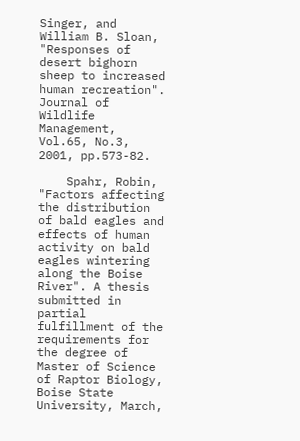Singer, and William B. Sloan, "Responses of desert bighorn sheep to increased human recreation". Journal of Wildlife Management, Vol.65, No.3, 2001, pp.573-82.

    Spahr, Robin, "Factors affecting the distribution of bald eagles and effects of human activity on bald eagles wintering along the Boise River". A thesis submitted in partial fulfillment of the requirements for the degree of Master of Science of Raptor Biology, Boise State University, March,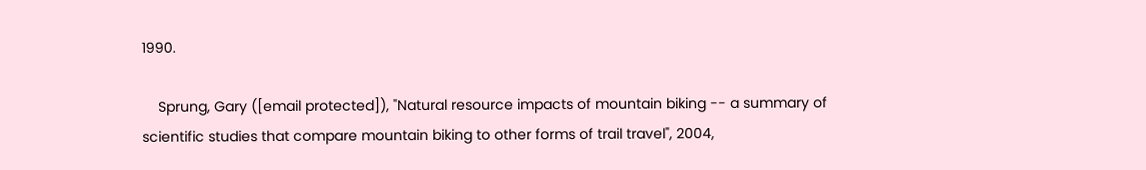1990.

    Sprung, Gary ([email protected]), "Natural resource impacts of mountain biking -- a summary of scientific studies that compare mountain biking to other forms of trail travel", 2004,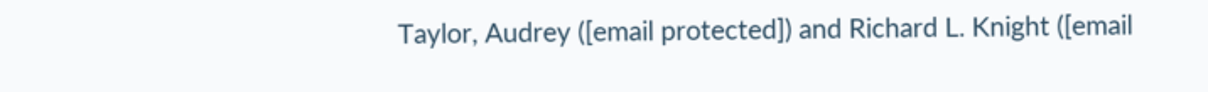Taylor, Audrey ([email protected]) and Richard L. Knight ([email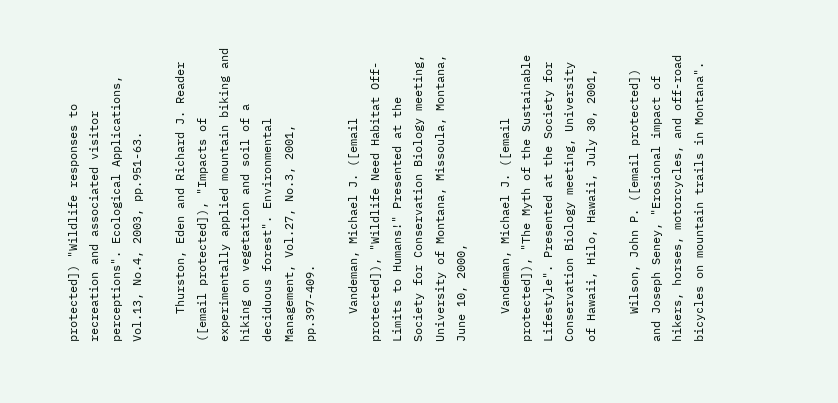protected]) "Wildlife responses to recreation and associated visitor perceptions". Ecological Applications, Vol.13, No.4, 2003, pp.951-63.

    Thurston, Eden and Richard J. Reader ([email protected]), "Impacts of experimentally applied mountain biking and hiking on vegetation and soil of a deciduous forest". Environmental Management, Vol.27, No.3, 2001, pp.397-409.

    Vandeman, Michael J. ([email protected]), "Wildlife Need Habitat Off-Limits to Humans!" Presented at the Society for Conservation Biology meeting, University of Montana, Missoula, Montana, June 10, 2000,

    Vandeman, Michael J. ([email protected]), "The Myth of the Sustainable Lifestyle". Presented at the Society for Conservation Biology meeting, University of Hawaii, Hilo, Hawaii, July 30, 2001,

    Wilson, John P. ([email protected]) and Joseph Seney, "Erosional impact of hikers, horses, motorcycles, and off-road bicycles on mountain trails in Montana".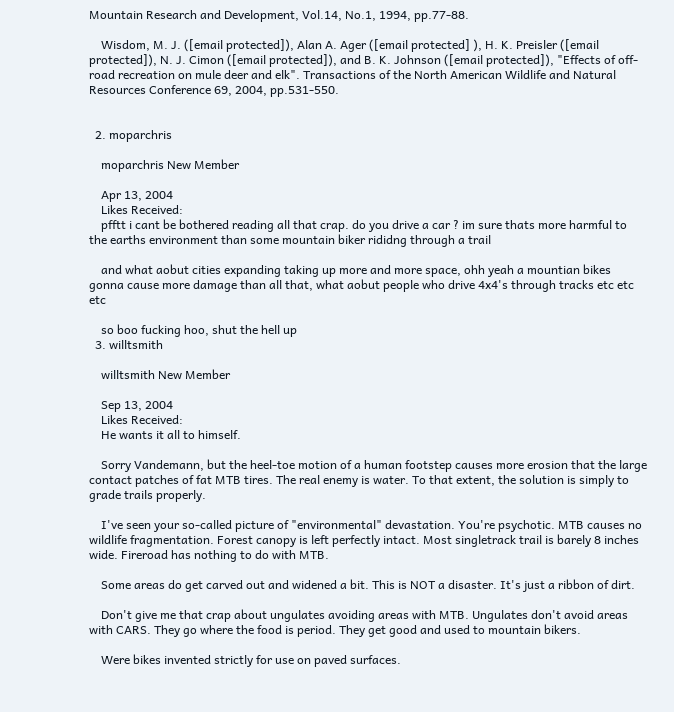Mountain Research and Development, Vol.14, No.1, 1994, pp.77-88.

    Wisdom, M. J. ([email protected]), Alan A. Ager ([email protected] ), H. K. Preisler ([email protected]), N. J. Cimon ([email protected]), and B. K. Johnson ([email protected]), "Effects of off-road recreation on mule deer and elk". Transactions of the North American Wildlife and Natural Resources Conference 69, 2004, pp.531-550.


  2. moparchris

    moparchris New Member

    Apr 13, 2004
    Likes Received:
    pfftt i cant be bothered reading all that crap. do you drive a car ? im sure thats more harmful to the earths environment than some mountain biker rididng through a trail

    and what aobut cities expanding taking up more and more space, ohh yeah a mountian bikes gonna cause more damage than all that, what aobut people who drive 4x4's through tracks etc etc etc

    so boo fucking hoo, shut the hell up
  3. willtsmith

    willtsmith New Member

    Sep 13, 2004
    Likes Received:
    He wants it all to himself.

    Sorry Vandemann, but the heel-toe motion of a human footstep causes more erosion that the large contact patches of fat MTB tires. The real enemy is water. To that extent, the solution is simply to grade trails properly.

    I've seen your so-called picture of "environmental" devastation. You're psychotic. MTB causes no wildlife fragmentation. Forest canopy is left perfectly intact. Most singletrack trail is barely 8 inches wide. Fireroad has nothing to do with MTB.

    Some areas do get carved out and widened a bit. This is NOT a disaster. It's just a ribbon of dirt.

    Don't give me that crap about ungulates avoiding areas with MTB. Ungulates don't avoid areas with CARS. They go where the food is period. They get good and used to mountain bikers.

    Were bikes invented strictly for use on paved surfaces.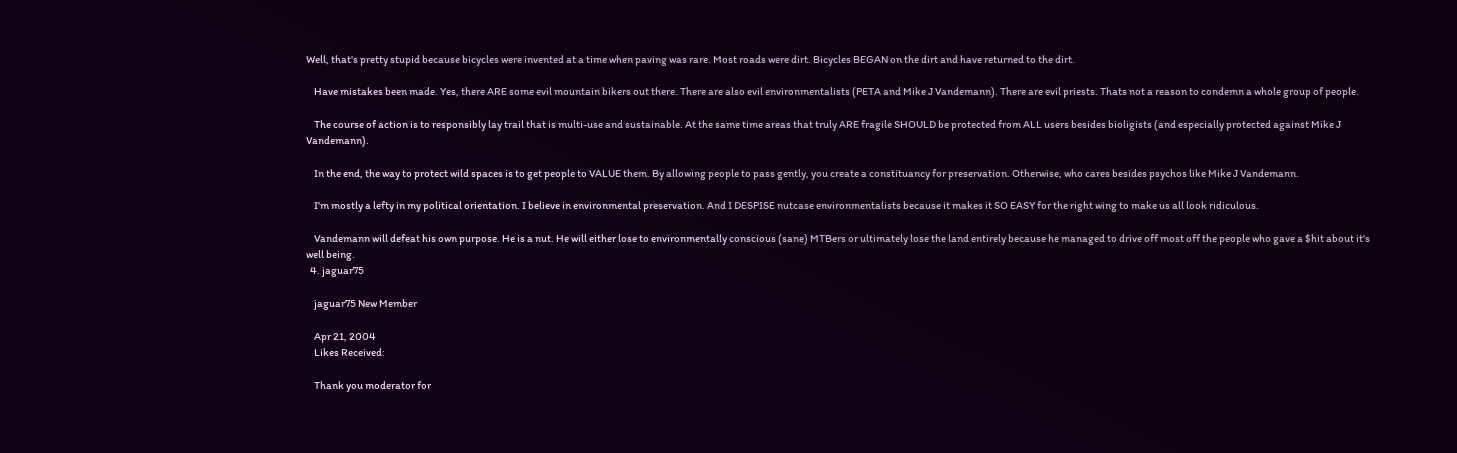Well, that's pretty stupid because bicycles were invented at a time when paving was rare. Most roads were dirt. Bicycles BEGAN on the dirt and have returned to the dirt.

    Have mistakes been made. Yes, there ARE some evil mountain bikers out there. There are also evil environmentalists (PETA and Mike J Vandemann). There are evil priests. Thats not a reason to condemn a whole group of people.

    The course of action is to responsibly lay trail that is multi-use and sustainable. At the same time areas that truly ARE fragile SHOULD be protected from ALL users besides bioligists (and especially protected against Mike J Vandemann).

    In the end, the way to protect wild spaces is to get people to VALUE them. By allowing people to pass gently, you create a constituancy for preservation. Otherwise, who cares besides psychos like Mike J Vandemann.

    I'm mostly a lefty in my political orientation. I believe in environmental preservation. And I DESPISE nutcase environmentalists because it makes it SO EASY for the right wing to make us all look ridiculous.

    Vandemann will defeat his own purpose. He is a nut. He will either lose to environmentally conscious (sane) MTBers or ultimately lose the land entirely because he managed to drive off most off the people who gave a $hit about it's well being.
  4. jaguar75

    jaguar75 New Member

    Apr 21, 2004
    Likes Received:

    Thank you moderator for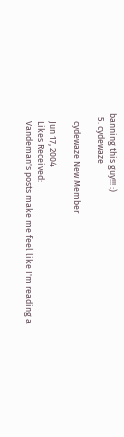banning this guy!!! :)
  5. cydewaze

    cydewaze New Member

    Jun 17, 2004
    Likes Received:
    Vandeman's posts make me feel like I'm reading a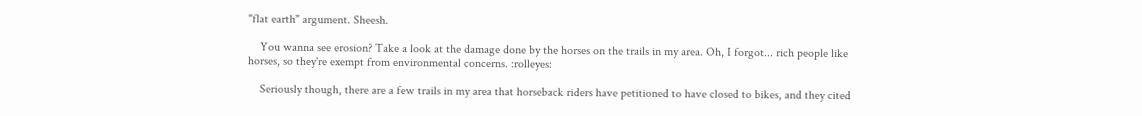"flat earth" argument. Sheesh.

    You wanna see erosion? Take a look at the damage done by the horses on the trails in my area. Oh, I forgot... rich people like horses, so they're exempt from environmental concerns. :rolleyes:

    Seriously though, there are a few trails in my area that horseback riders have petitioned to have closed to bikes, and they cited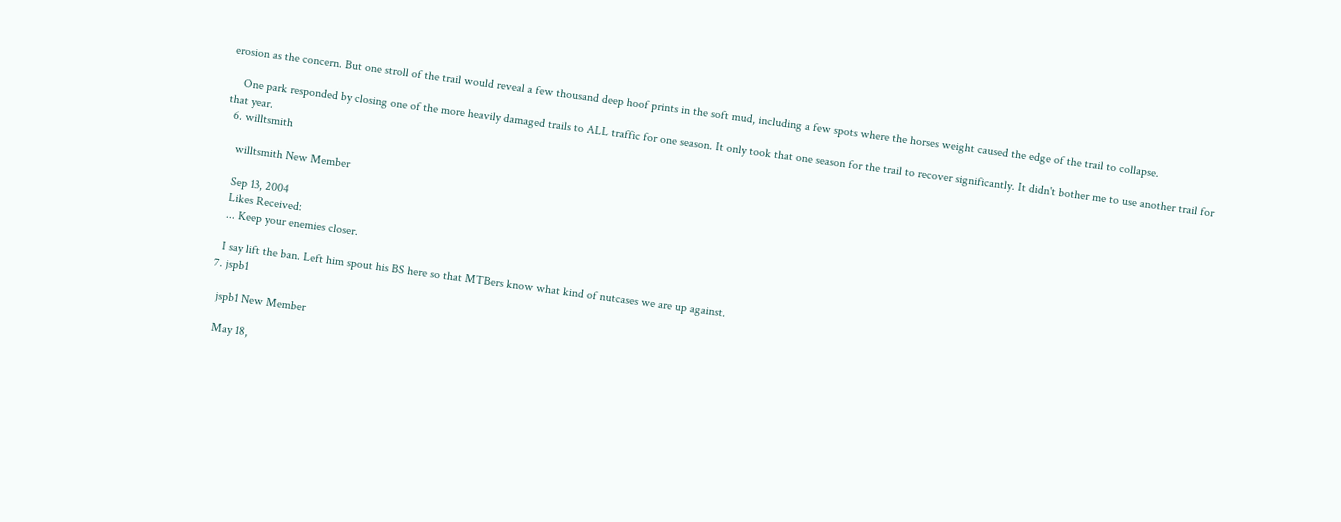erosion as the concern. But one stroll of the trail would reveal a few thousand deep hoof prints in the soft mud, including a few spots where the horses weight caused the edge of the trail to collapse.

    One park responded by closing one of the more heavily damaged trails to ALL traffic for one season. It only took that one season for the trail to recover significantly. It didn't bother me to use another trail for that year.
  6. willtsmith

    willtsmith New Member

    Sep 13, 2004
    Likes Received:
    ... Keep your enemies closer.

    I say lift the ban. Left him spout his BS here so that MTBers know what kind of nutcases we are up against.
  7. jspb1

    jspb1 New Member

    May 18,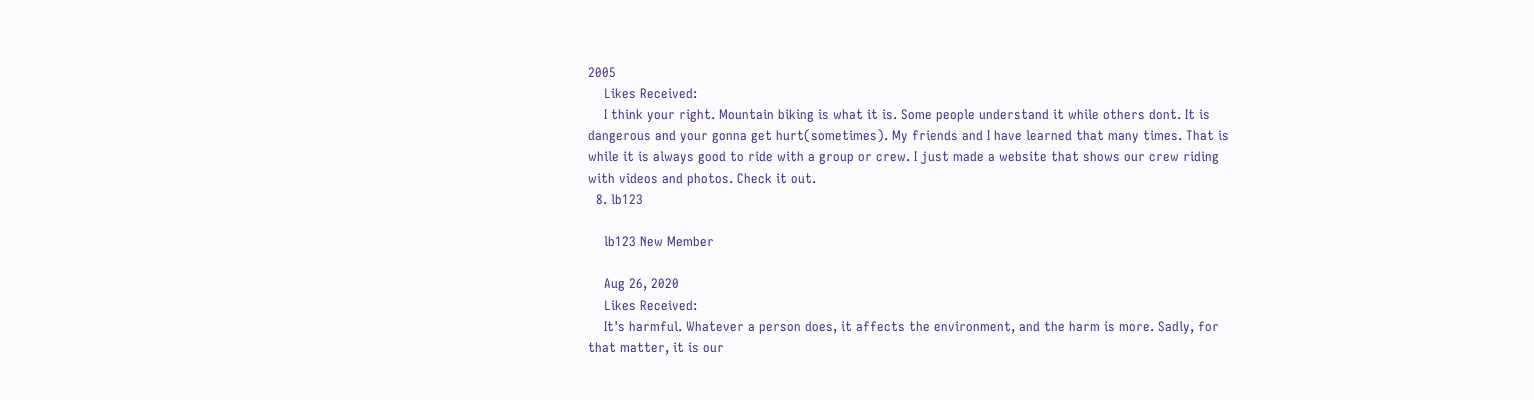2005
    Likes Received:
    I think your right. Mountain biking is what it is. Some people understand it while others dont. It is dangerous and your gonna get hurt(sometimes). My friends and I have learned that many times. That is while it is always good to ride with a group or crew. I just made a website that shows our crew riding with videos and photos. Check it out.
  8. lb123

    lb123 New Member

    Aug 26, 2020
    Likes Received:
    It's harmful. Whatever a person does, it affects the environment, and the harm is more. Sadly, for that matter, it is our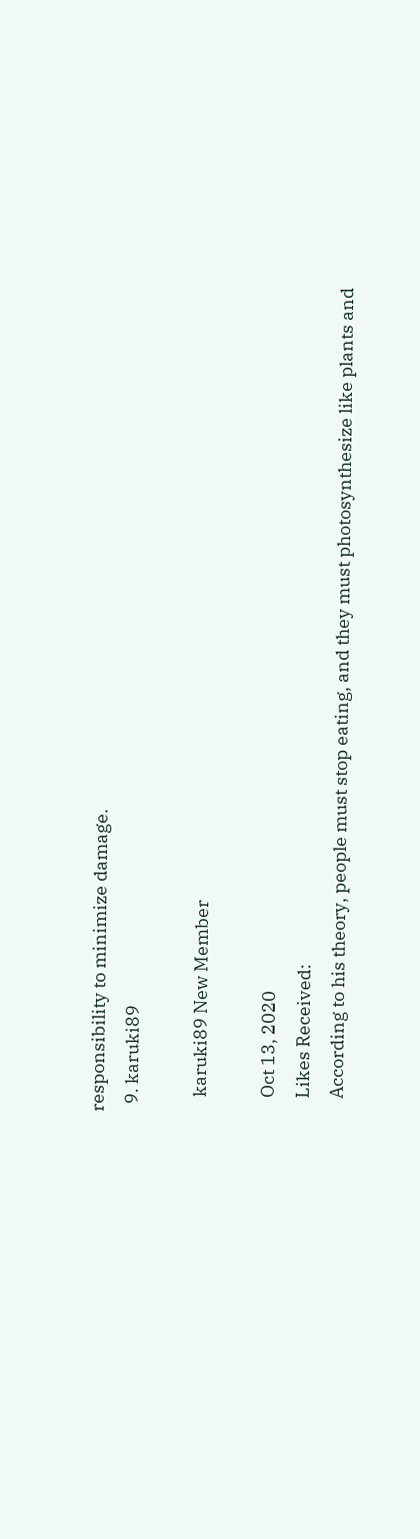responsibility to minimize damage.
  9. karuki89

    karuki89 New Member

    Oct 13, 2020
    Likes Received:
    According to his theory, people must stop eating, and they must photosynthesize like plants and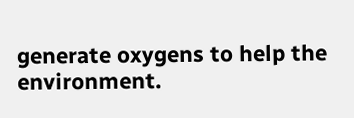generate oxygens to help the environment.